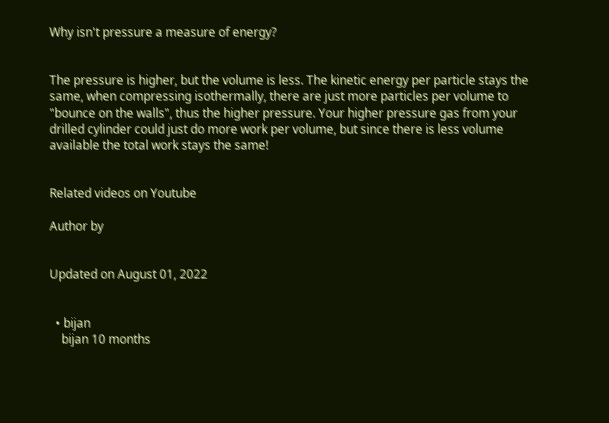Why isn't pressure a measure of energy?


The pressure is higher, but the volume is less. The kinetic energy per particle stays the same, when compressing isothermally, there are just more particles per volume to "bounce on the walls", thus the higher pressure. Your higher pressure gas from your drilled cylinder could just do more work per volume, but since there is less volume available the total work stays the same!


Related videos on Youtube

Author by


Updated on August 01, 2022


  • bijan
    bijan 10 months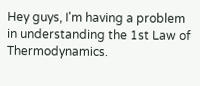Hey guys, I'm having a problem in understanding the 1st Law of Thermodynamics.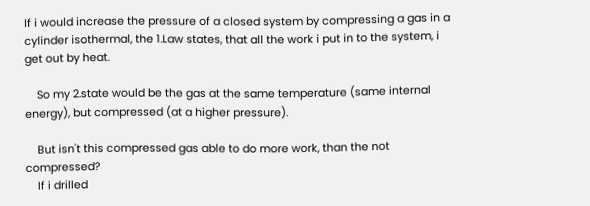If i would increase the pressure of a closed system by compressing a gas in a cylinder isothermal, the 1.Law states, that all the work i put in to the system, i get out by heat.

    So my 2.state would be the gas at the same temperature (same internal energy), but compressed (at a higher pressure).

    But isn't this compressed gas able to do more work, than the not compressed?
    If i drilled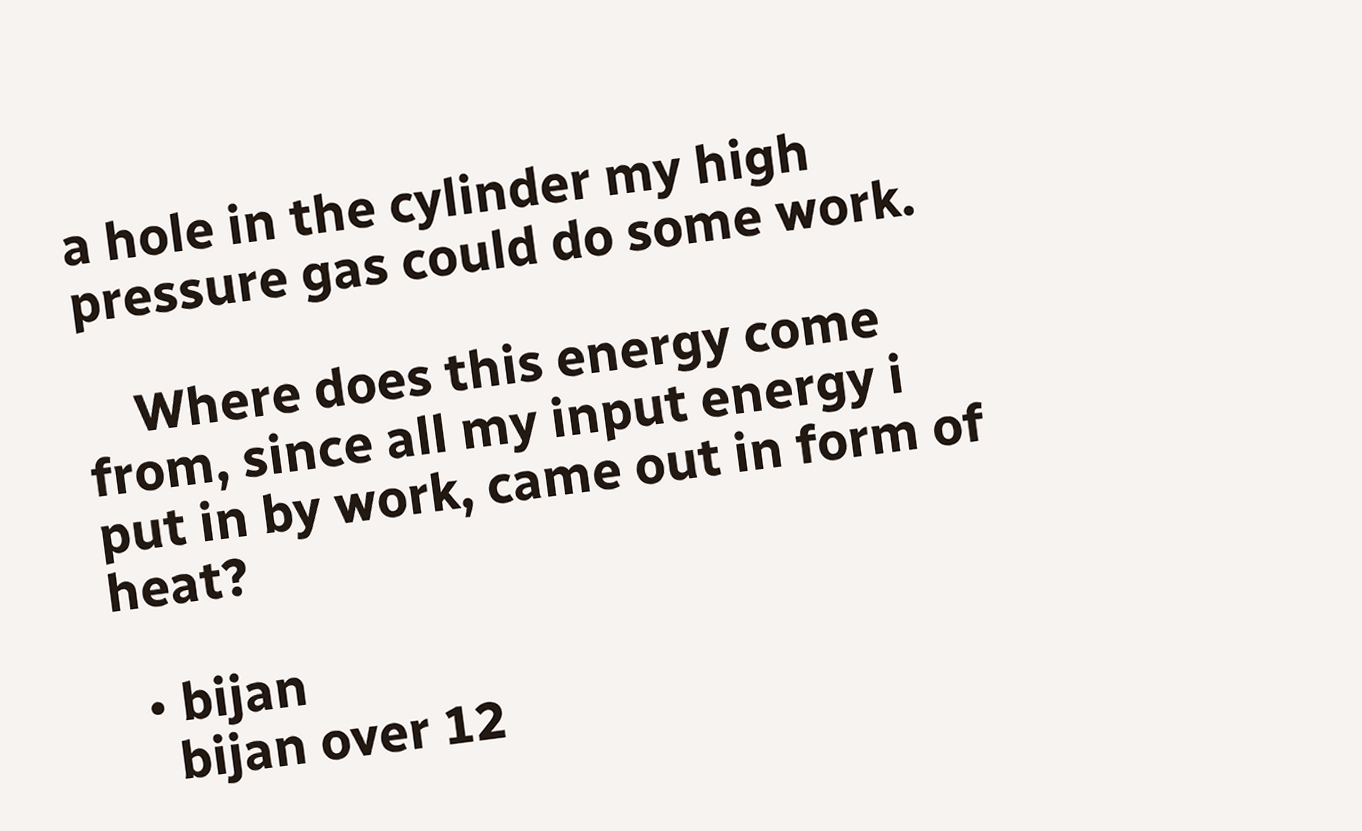a hole in the cylinder my high pressure gas could do some work.

    Where does this energy come from, since all my input energy i put in by work, came out in form of heat?

  • bijan
    bijan over 12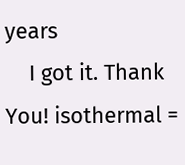years
    I got it. Thank You! isothermal =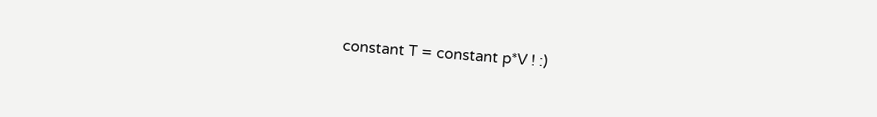constant T = constant p*V ! :)